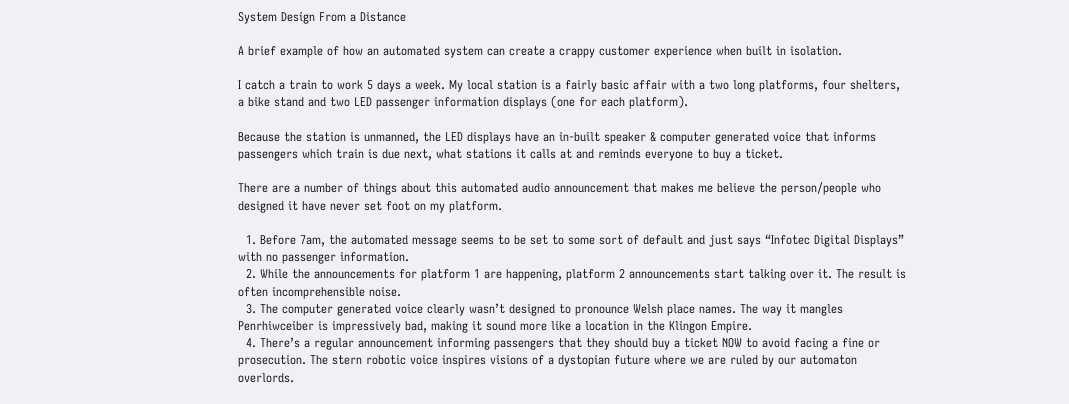System Design From a Distance

A brief example of how an automated system can create a crappy customer experience when built in isolation.

I catch a train to work 5 days a week. My local station is a fairly basic affair with a two long platforms, four shelters, a bike stand and two LED passenger information displays (one for each platform).

Because the station is unmanned, the LED displays have an in-built speaker & computer generated voice that informs passengers which train is due next, what stations it calls at and reminds everyone to buy a ticket.

There are a number of things about this automated audio announcement that makes me believe the person/people who designed it have never set foot on my platform.

  1. Before 7am, the automated message seems to be set to some sort of default and just says “Infotec Digital Displays” with no passenger information.
  2. While the announcements for platform 1 are happening, platform 2 announcements start talking over it. The result is often incomprehensible noise.
  3. The computer generated voice clearly wasn’t designed to pronounce Welsh place names. The way it mangles Penrhiwceiber is impressively bad, making it sound more like a location in the Klingon Empire.
  4. There’s a regular announcement informing passengers that they should buy a ticket NOW to avoid facing a fine or prosecution. The stern robotic voice inspires visions of a dystopian future where we are ruled by our automaton overlords.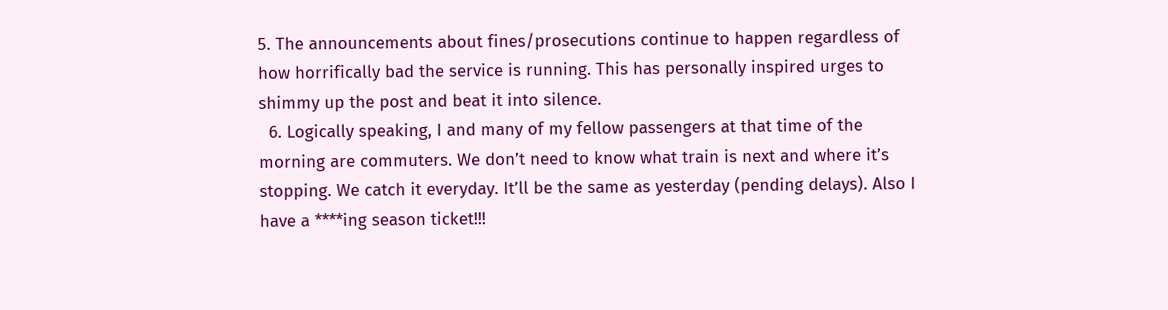5. The announcements about fines/prosecutions continue to happen regardless of how horrifically bad the service is running. This has personally inspired urges to shimmy up the post and beat it into silence.
  6. Logically speaking, I and many of my fellow passengers at that time of the morning are commuters. We don’t need to know what train is next and where it’s stopping. We catch it everyday. It’ll be the same as yesterday (pending delays). Also I have a ****ing season ticket!!!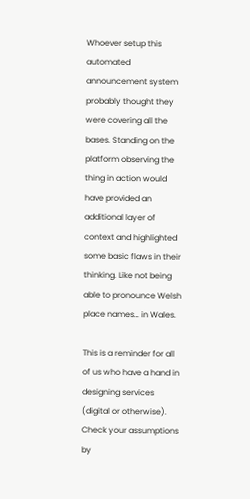Whoever setup this automated announcement system probably thought they were covering all the bases. Standing on the platform observing the thing in action would have provided an additional layer of context and highlighted some basic flaws in their thinking. Like not being able to pronounce Welsh place names… in Wales.

This is a reminder for all of us who have a hand in designing services (digital or otherwise). Check your assumptions by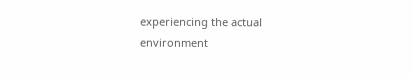experiencing the actual environment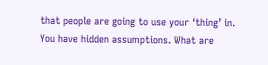that people are going to use your ‘thing’ in. You have hidden assumptions. What are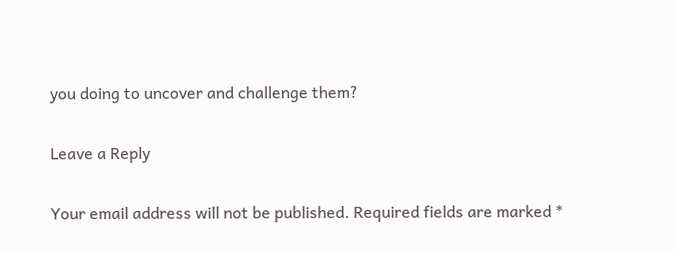you doing to uncover and challenge them?

Leave a Reply

Your email address will not be published. Required fields are marked *